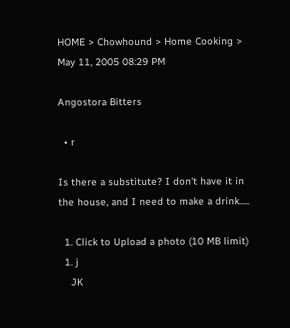HOME > Chowhound > Home Cooking >
May 11, 2005 08:29 PM

Angostora Bitters

  • r

Is there a substitute? I don't have it in the house, and I need to make a drink.....

  1. Click to Upload a photo (10 MB limit)
  1. j
    JK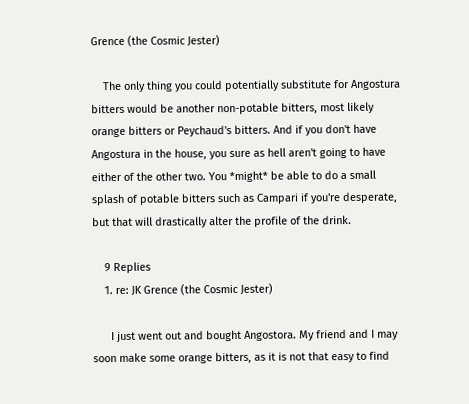Grence (the Cosmic Jester)

    The only thing you could potentially substitute for Angostura bitters would be another non-potable bitters, most likely orange bitters or Peychaud's bitters. And if you don't have Angostura in the house, you sure as hell aren't going to have either of the other two. You *might* be able to do a small splash of potable bitters such as Campari if you're desperate, but that will drastically alter the profile of the drink.

    9 Replies
    1. re: JK Grence (the Cosmic Jester)

      I just went out and bought Angostora. My friend and I may soon make some orange bitters, as it is not that easy to find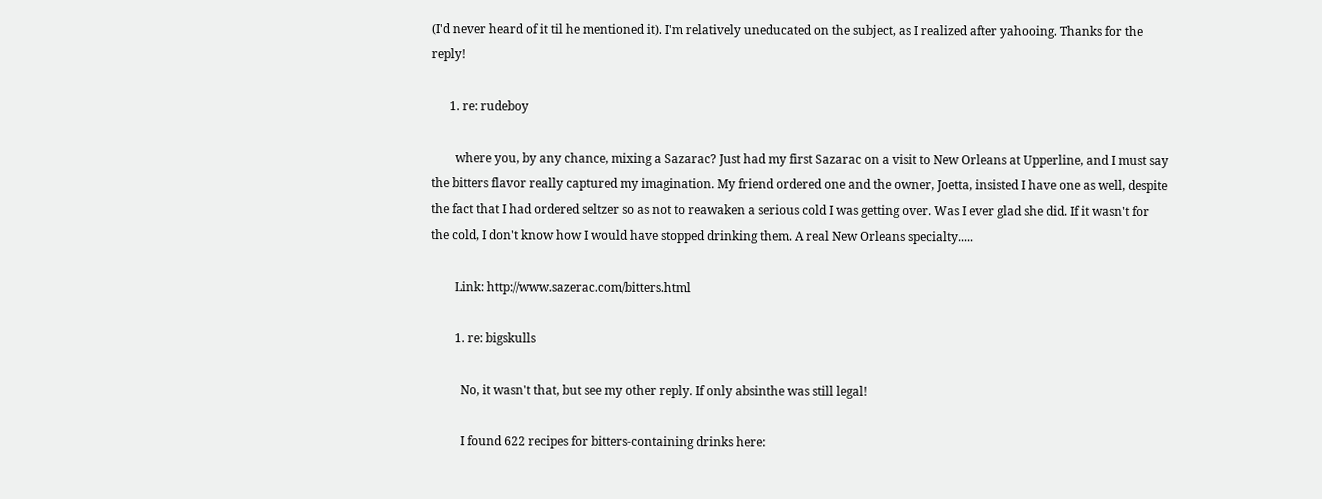(I'd never heard of it til he mentioned it). I'm relatively uneducated on the subject, as I realized after yahooing. Thanks for the reply!

      1. re: rudeboy

        where you, by any chance, mixing a Sazarac? Just had my first Sazarac on a visit to New Orleans at Upperline, and I must say the bitters flavor really captured my imagination. My friend ordered one and the owner, Joetta, insisted I have one as well, despite the fact that I had ordered seltzer so as not to reawaken a serious cold I was getting over. Was I ever glad she did. If it wasn't for the cold, I don't know how I would have stopped drinking them. A real New Orleans specialty.....

        Link: http://www.sazerac.com/bitters.html

        1. re: bigskulls

          No, it wasn't that, but see my other reply. If only absinthe was still legal!

          I found 622 recipes for bitters-containing drinks here: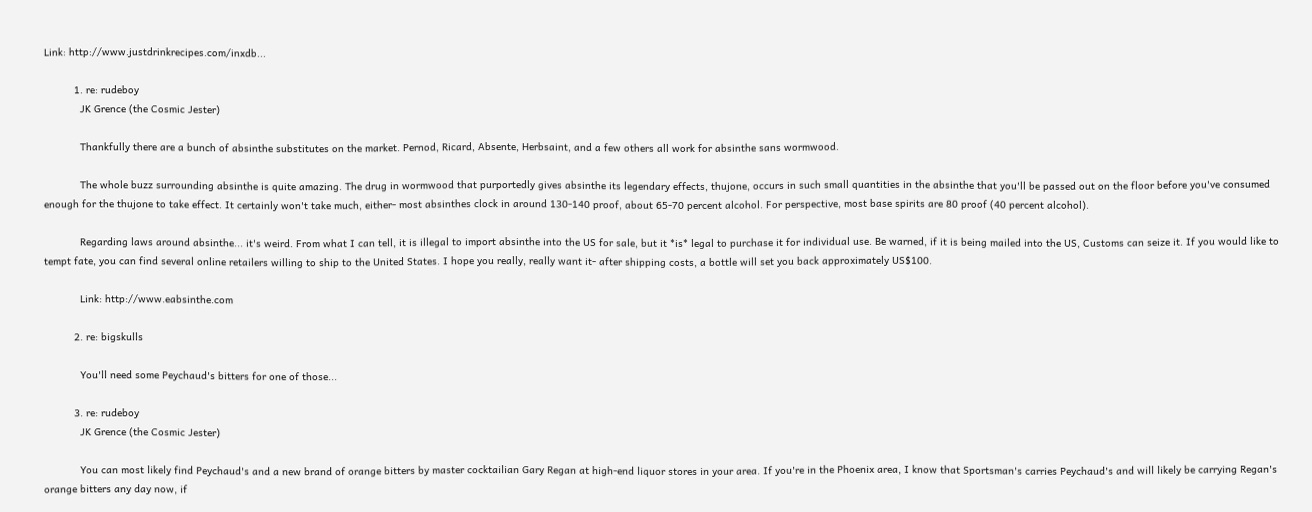Link: http://www.justdrinkrecipes.com/inxdb...

          1. re: rudeboy
            JK Grence (the Cosmic Jester)

            Thankfully there are a bunch of absinthe substitutes on the market. Pernod, Ricard, Absente, Herbsaint, and a few others all work for absinthe sans wormwood.

            The whole buzz surrounding absinthe is quite amazing. The drug in wormwood that purportedly gives absinthe its legendary effects, thujone, occurs in such small quantities in the absinthe that you'll be passed out on the floor before you've consumed enough for the thujone to take effect. It certainly won't take much, either- most absinthes clock in around 130-140 proof, about 65-70 percent alcohol. For perspective, most base spirits are 80 proof (40 percent alcohol).

            Regarding laws around absinthe... it's weird. From what I can tell, it is illegal to import absinthe into the US for sale, but it *is* legal to purchase it for individual use. Be warned, if it is being mailed into the US, Customs can seize it. If you would like to tempt fate, you can find several online retailers willing to ship to the United States. I hope you really, really want it- after shipping costs, a bottle will set you back approximately US$100.

            Link: http://www.eabsinthe.com

          2. re: bigskulls

            You'll need some Peychaud's bitters for one of those...

          3. re: rudeboy
            JK Grence (the Cosmic Jester)

            You can most likely find Peychaud's and a new brand of orange bitters by master cocktailian Gary Regan at high-end liquor stores in your area. If you're in the Phoenix area, I know that Sportsman's carries Peychaud's and will likely be carrying Regan's orange bitters any day now, if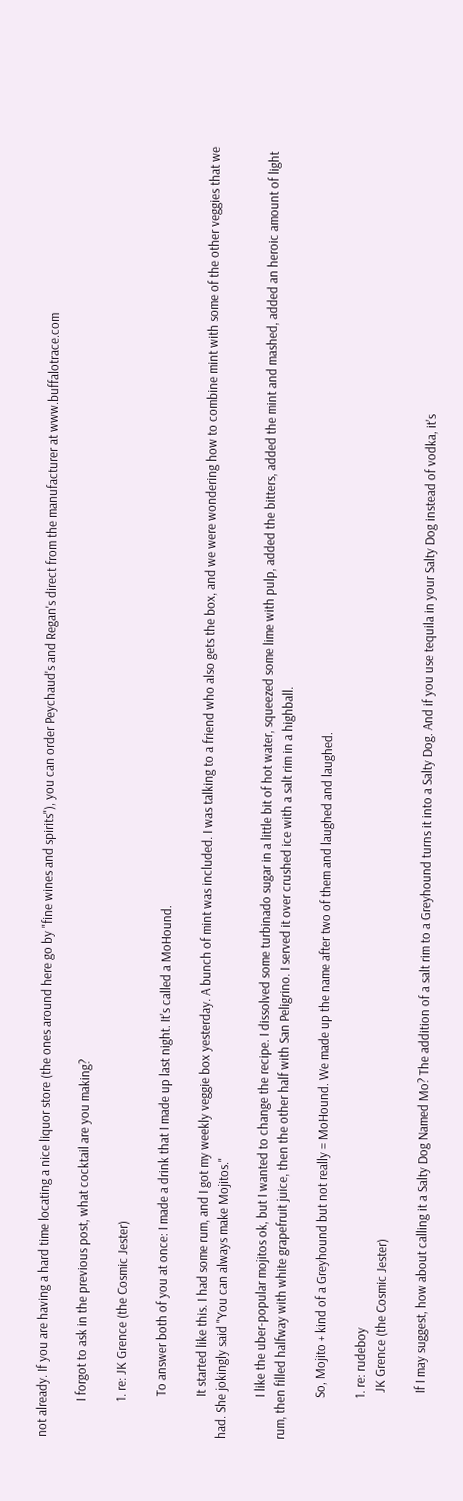not already. If you are having a hard time locating a nice liquor store (the ones around here go by "fine wines and spirits"), you can order Peychaud's and Regan's direct from the manufacturer at www.buffalotrace.com

            I forgot to ask in the previous post, what cocktail are you making?

            1. re: JK Grence (the Cosmic Jester)

              To answer both of you at once: I made a drink that I made up last night. It's called a MoHound.

              It started like this. I had some rum, and I got my weekly veggie box yesterday. A bunch of mint was included. I was talking to a friend who also gets the box, and we were wondering how to combine mint with some of the other veggies that we had. She jokingly said "You can always make Mojitos."

              I like the uber-popular mojitos ok, but I wanted to change the recipe. I dissolved some turbinado sugar in a little bit of hot water, squeezed some lime with pulp, added the bitters, added the mint and mashed, added an heroic amount of light rum, then filled halfway with white grapefruit juice, then the other half with San Peligrino. I served it over crushed ice with a salt rim in a highball.

              So, Mojito + kind of a Greyhound but not really = MoHound. We made up the name after two of them and laughed and laughed.

              1. re: rudeboy
                JK Grence (the Cosmic Jester)

                If I may suggest, how about calling it a Salty Dog Named Mo? The addition of a salt rim to a Greyhound turns it into a Salty Dog. And if you use tequila in your Salty Dog instead of vodka, it's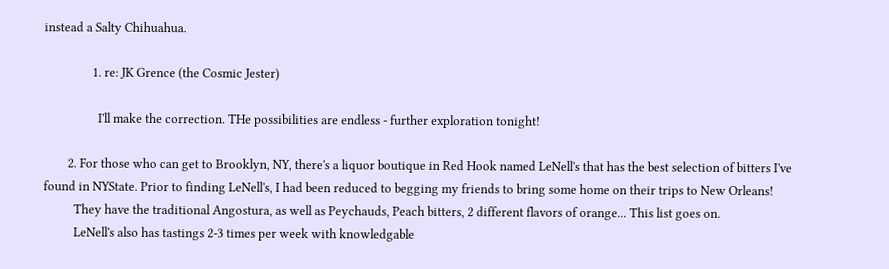instead a Salty Chihuahua.

                1. re: JK Grence (the Cosmic Jester)

                  I'll make the correction. THe possibilities are endless - further exploration tonight!

        2. For those who can get to Brooklyn, NY, there's a liquor boutique in Red Hook named LeNell's that has the best selection of bitters I've found in NYState. Prior to finding LeNell's, I had been reduced to begging my friends to bring some home on their trips to New Orleans!
          They have the traditional Angostura, as well as Peychauds, Peach bitters, 2 different flavors of orange... This list goes on.
          LeNell's also has tastings 2-3 times per week with knowledgable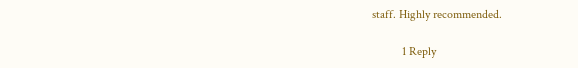staff. Highly recommended.

          1 Reply